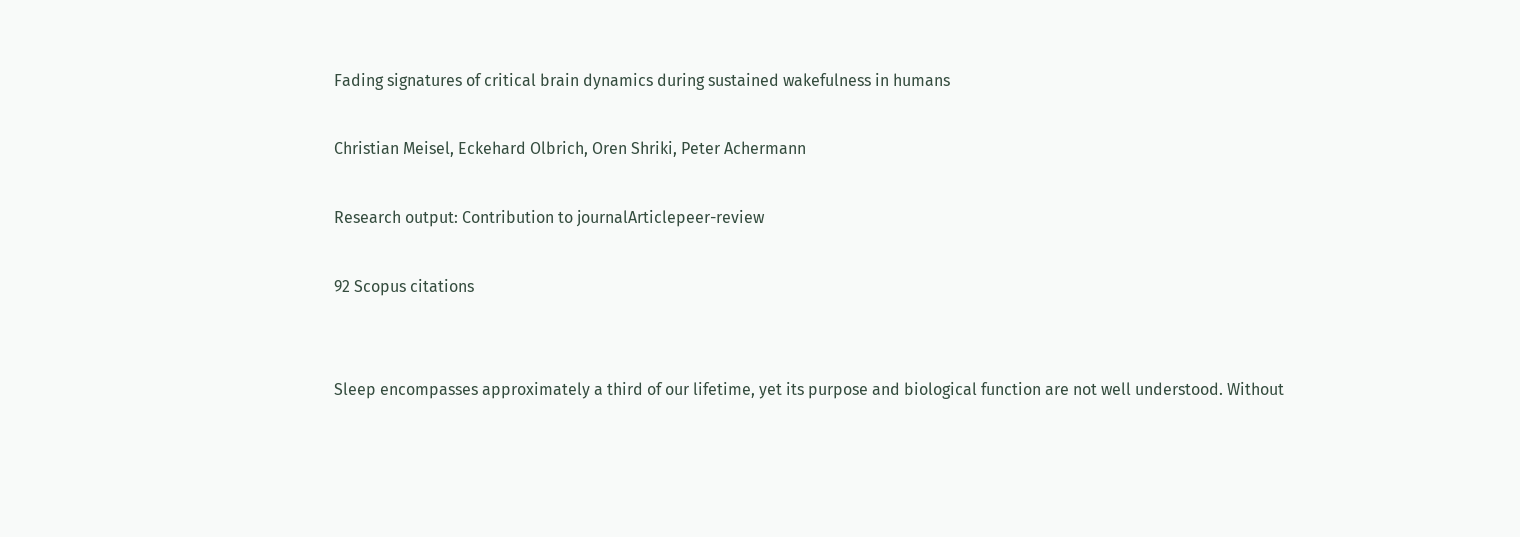Fading signatures of critical brain dynamics during sustained wakefulness in humans

Christian Meisel, Eckehard Olbrich, Oren Shriki, Peter Achermann

Research output: Contribution to journalArticlepeer-review

92 Scopus citations


Sleep encompasses approximately a third of our lifetime, yet its purpose and biological function are not well understood. Without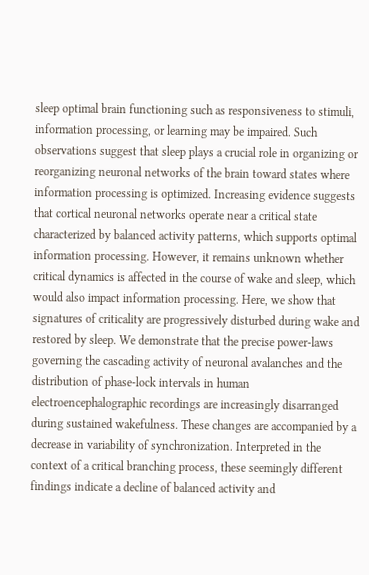sleep optimal brain functioning such as responsiveness to stimuli, information processing, or learning may be impaired. Such observations suggest that sleep plays a crucial role in organizing or reorganizing neuronal networks of the brain toward states where information processing is optimized. Increasing evidence suggests that cortical neuronal networks operate near a critical state characterized by balanced activity patterns, which supports optimal information processing. However, it remains unknown whether critical dynamics is affected in the course of wake and sleep, which would also impact information processing. Here, we show that signatures of criticality are progressively disturbed during wake and restored by sleep. We demonstrate that the precise power-laws governing the cascading activity of neuronal avalanches and the distribution of phase-lock intervals in human electroencephalographic recordings are increasingly disarranged during sustained wakefulness. These changes are accompanied by a decrease in variability of synchronization. Interpreted in the context of a critical branching process, these seemingly different findings indicate a decline of balanced activity and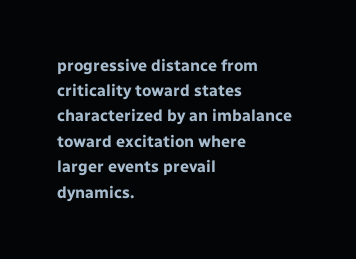progressive distance from criticality toward states characterized by an imbalance toward excitation where larger events prevail dynamics.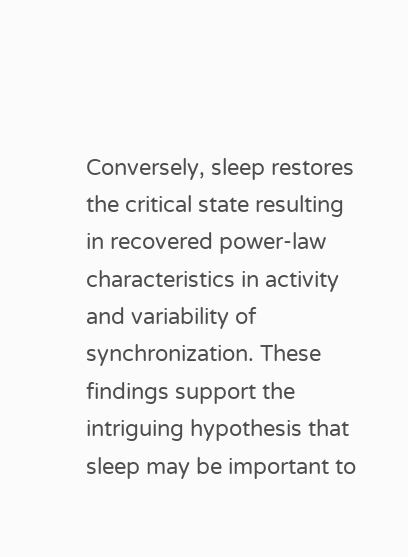Conversely, sleep restores the critical state resulting in recovered power-law characteristics in activity and variability of synchronization. These findings support the intriguing hypothesis that sleep may be important to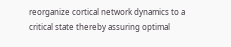reorganize cortical network dynamics to a critical state thereby assuring optimal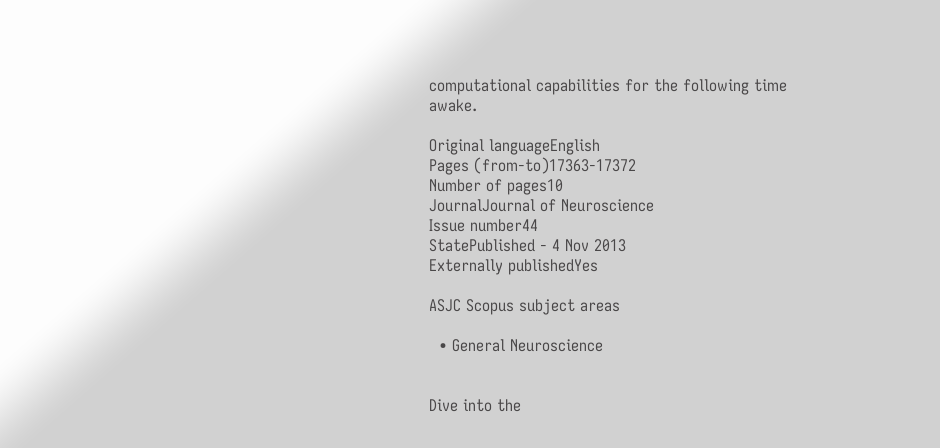computational capabilities for the following time awake.

Original languageEnglish
Pages (from-to)17363-17372
Number of pages10
JournalJournal of Neuroscience
Issue number44
StatePublished - 4 Nov 2013
Externally publishedYes

ASJC Scopus subject areas

  • General Neuroscience


Dive into the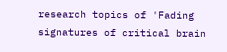research topics of 'Fading signatures of critical brain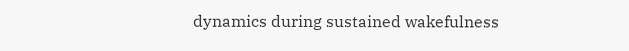dynamics during sustained wakefulness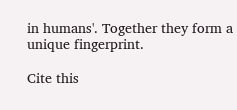in humans'. Together they form a unique fingerprint.

Cite this